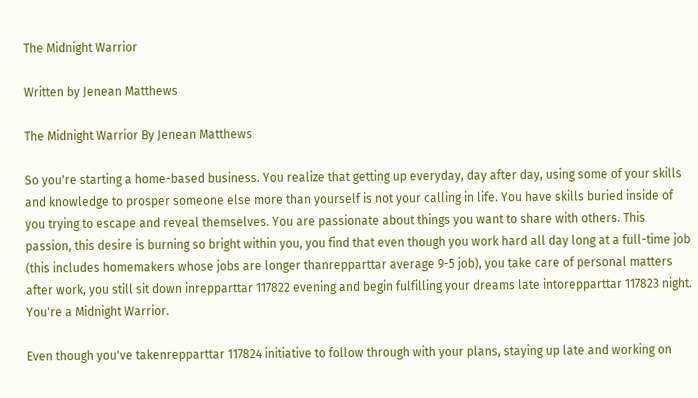The Midnight Warrior

Written by Jenean Matthews

The Midnight Warrior By Jenean Matthews

So you're starting a home-based business. You realize that getting up everyday, day after day, using some of your skills and knowledge to prosper someone else more than yourself is not your calling in life. You have skills buried inside of you trying to escape and reveal themselves. You are passionate about things you want to share with others. This passion, this desire is burning so bright within you, you find that even though you work hard all day long at a full-time job (this includes homemakers whose jobs are longer thanrepparttar average 9-5 job), you take care of personal matters after work, you still sit down inrepparttar 117822 evening and begin fulfilling your dreams late intorepparttar 117823 night. You're a Midnight Warrior.

Even though you've takenrepparttar 117824 initiative to follow through with your plans, staying up late and working on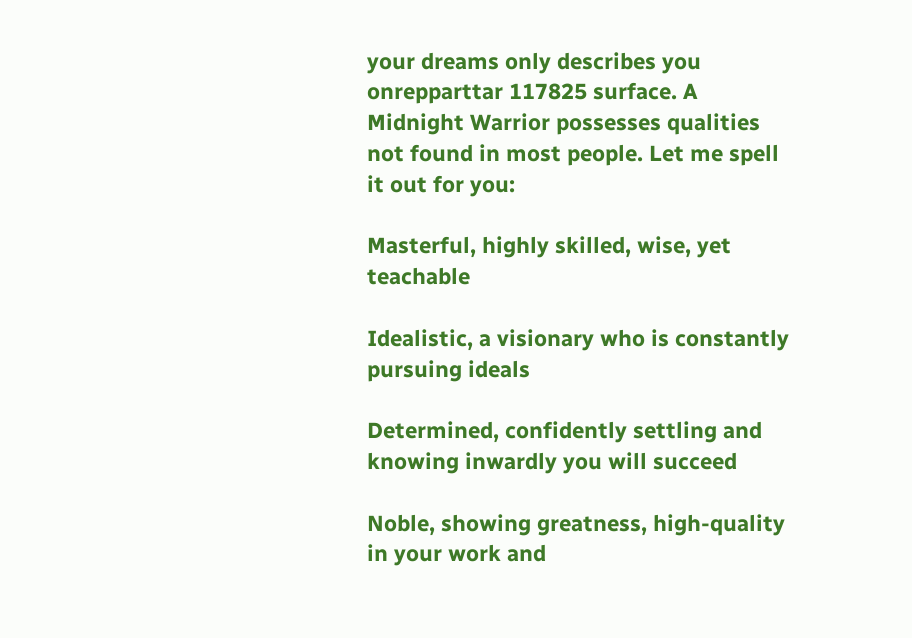your dreams only describes you onrepparttar 117825 surface. A Midnight Warrior possesses qualities not found in most people. Let me spell it out for you:

Masterful, highly skilled, wise, yet teachable

Idealistic, a visionary who is constantly pursuing ideals

Determined, confidently settling and knowing inwardly you will succeed

Noble, showing greatness, high-quality in your work and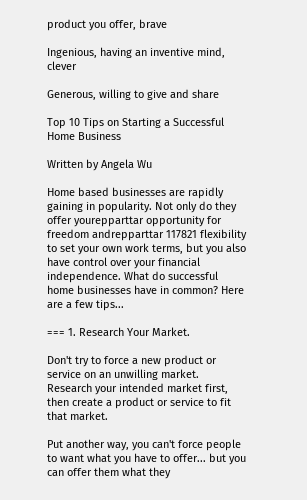product you offer, brave

Ingenious, having an inventive mind, clever

Generous, willing to give and share

Top 10 Tips on Starting a Successful Home Business

Written by Angela Wu

Home based businesses are rapidly gaining in popularity. Not only do they offer yourepparttar opportunity for freedom andrepparttar 117821 flexibility to set your own work terms, but you also have control over your financial independence. What do successful home businesses have in common? Here are a few tips...

=== 1. Research Your Market.

Don't try to force a new product or service on an unwilling market. Research your intended market first, then create a product or service to fit that market.

Put another way, you can't force people to want what you have to offer... but you can offer them what they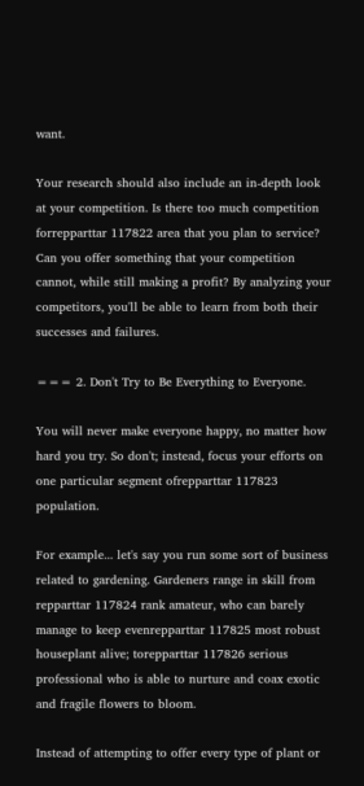want.

Your research should also include an in-depth look at your competition. Is there too much competition forrepparttar 117822 area that you plan to service? Can you offer something that your competition cannot, while still making a profit? By analyzing your competitors, you'll be able to learn from both their successes and failures.

=== 2. Don't Try to Be Everything to Everyone.

You will never make everyone happy, no matter how hard you try. So don't; instead, focus your efforts on one particular segment ofrepparttar 117823 population.

For example... let's say you run some sort of business related to gardening. Gardeners range in skill from repparttar 117824 rank amateur, who can barely manage to keep evenrepparttar 117825 most robust houseplant alive; torepparttar 117826 serious professional who is able to nurture and coax exotic and fragile flowers to bloom.

Instead of attempting to offer every type of plant or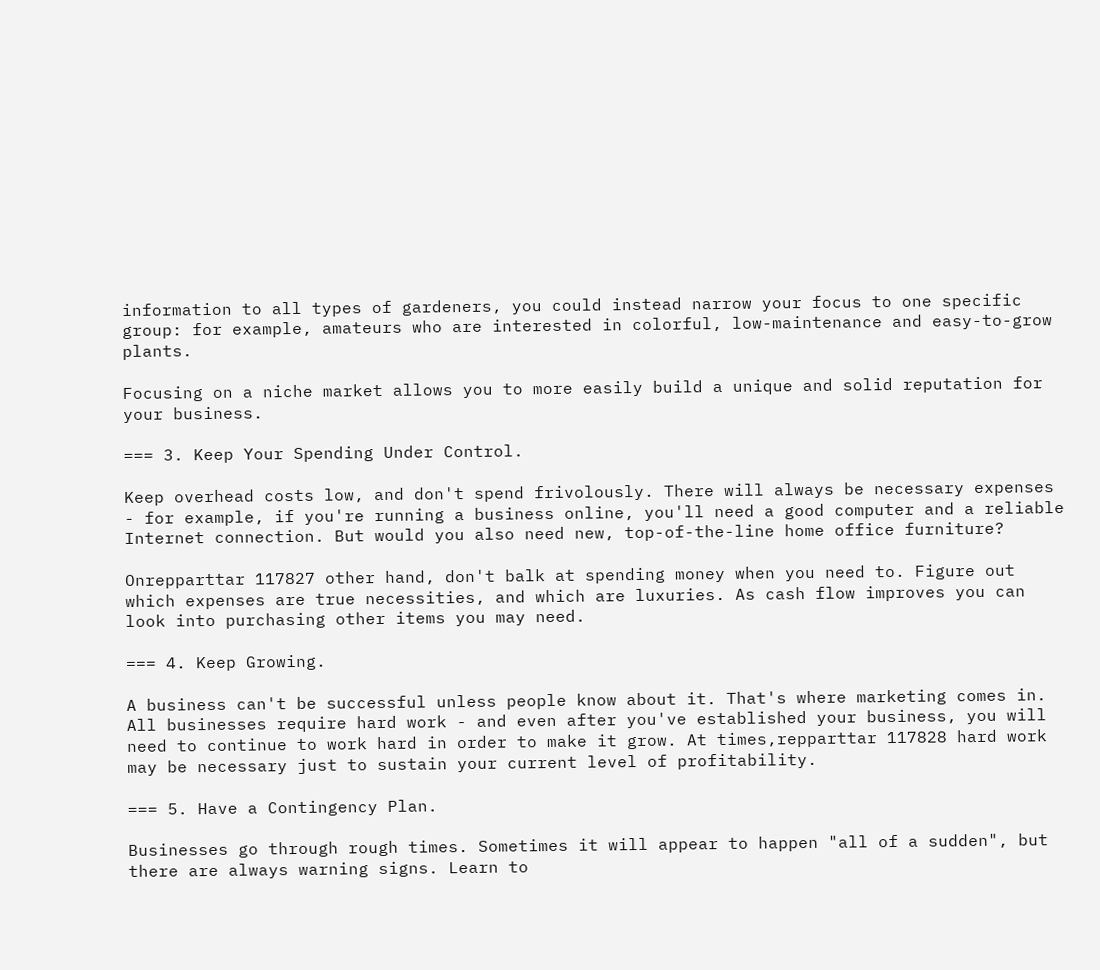information to all types of gardeners, you could instead narrow your focus to one specific group: for example, amateurs who are interested in colorful, low-maintenance and easy-to-grow plants.

Focusing on a niche market allows you to more easily build a unique and solid reputation for your business.

=== 3. Keep Your Spending Under Control.

Keep overhead costs low, and don't spend frivolously. There will always be necessary expenses - for example, if you're running a business online, you'll need a good computer and a reliable Internet connection. But would you also need new, top-of-the-line home office furniture?

Onrepparttar 117827 other hand, don't balk at spending money when you need to. Figure out which expenses are true necessities, and which are luxuries. As cash flow improves you can look into purchasing other items you may need.

=== 4. Keep Growing.

A business can't be successful unless people know about it. That's where marketing comes in. All businesses require hard work - and even after you've established your business, you will need to continue to work hard in order to make it grow. At times,repparttar 117828 hard work may be necessary just to sustain your current level of profitability.

=== 5. Have a Contingency Plan.

Businesses go through rough times. Sometimes it will appear to happen "all of a sudden", but there are always warning signs. Learn to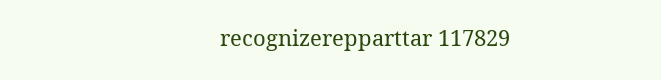recognizerepparttar 117829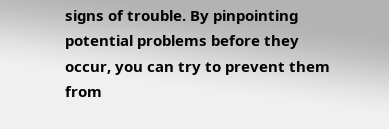signs of trouble. By pinpointing potential problems before they occur, you can try to prevent them from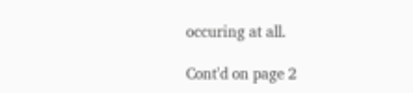occuring at all.

Cont'd on page 2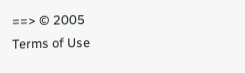==> © 2005
Terms of Use